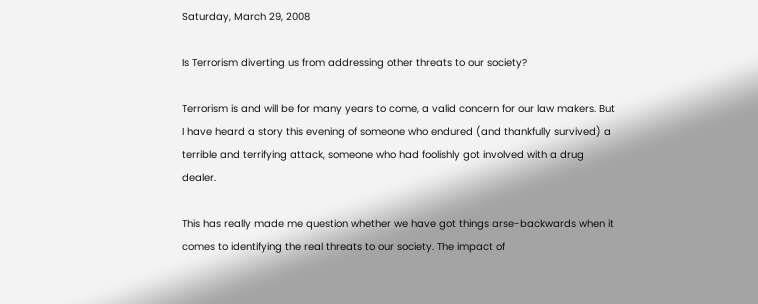Saturday, March 29, 2008

Is Terrorism diverting us from addressing other threats to our society?

Terrorism is and will be for many years to come, a valid concern for our law makers. But I have heard a story this evening of someone who endured (and thankfully survived) a terrible and terrifying attack, someone who had foolishly got involved with a drug dealer.

This has really made me question whether we have got things arse-backwards when it comes to identifying the real threats to our society. The impact of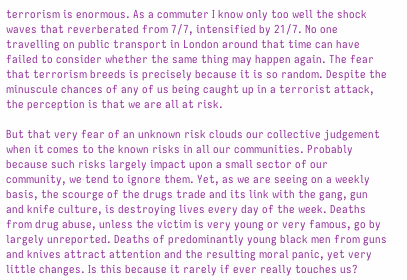terrorism is enormous. As a commuter I know only too well the shock waves that reverberated from 7/7, intensified by 21/7. No one travelling on public transport in London around that time can have failed to consider whether the same thing may happen again. The fear that terrorism breeds is precisely because it is so random. Despite the minuscule chances of any of us being caught up in a terrorist attack, the perception is that we are all at risk.

But that very fear of an unknown risk clouds our collective judgement when it comes to the known risks in all our communities. Probably because such risks largely impact upon a small sector of our community, we tend to ignore them. Yet, as we are seeing on a weekly basis, the scourge of the drugs trade and its link with the gang, gun and knife culture, is destroying lives every day of the week. Deaths from drug abuse, unless the victim is very young or very famous, go by largely unreported. Deaths of predominantly young black men from guns and knives attract attention and the resulting moral panic, yet very little changes. Is this because it rarely if ever really touches us?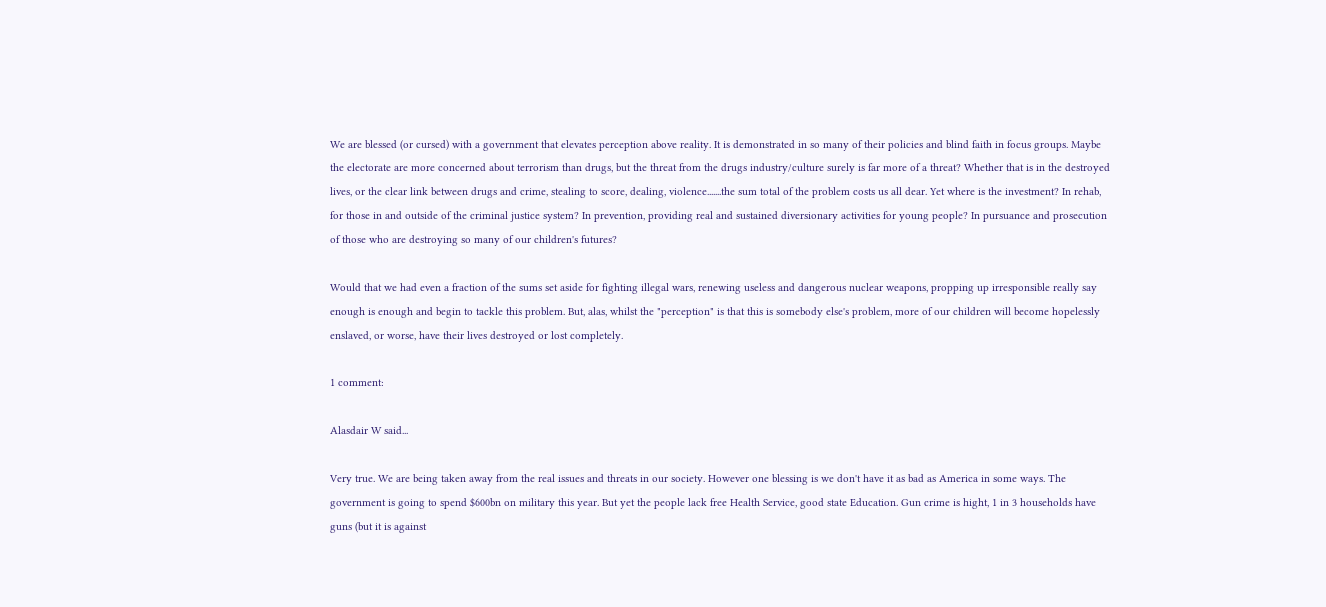We are blessed (or cursed) with a government that elevates perception above reality. It is demonstrated in so many of their policies and blind faith in focus groups. Maybe the electorate are more concerned about terrorism than drugs, but the threat from the drugs industry/culture surely is far more of a threat? Whether that is in the destroyed lives, or the clear link between drugs and crime, stealing to score, dealing, violence.......the sum total of the problem costs us all dear. Yet where is the investment? In rehab, for those in and outside of the criminal justice system? In prevention, providing real and sustained diversionary activities for young people? In pursuance and prosecution of those who are destroying so many of our children's futures?

Would that we had even a fraction of the sums set aside for fighting illegal wars, renewing useless and dangerous nuclear weapons, propping up irresponsible really say enough is enough and begin to tackle this problem. But, alas, whilst the "perception" is that this is somebody else's problem, more of our children will become hopelessly enslaved, or worse, have their lives destroyed or lost completely.

1 comment:

Alasdair W said...

Very true. We are being taken away from the real issues and threats in our society. However one blessing is we don't have it as bad as America in some ways. The government is going to spend $600bn on military this year. But yet the people lack free Health Service, good state Education. Gun crime is hight, 1 in 3 households have guns (but it is against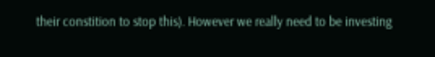their constition to stop this). However we really need to be investing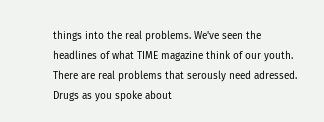things into the real problems. We've seen the headlines of what TIME magazine think of our youth. There are real problems that serously need adressed. Drugs as you spoke about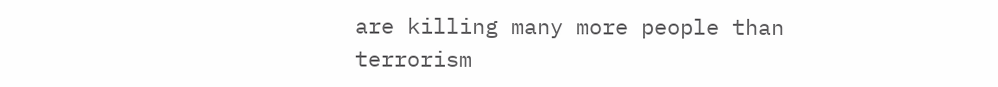are killing many more people than terrorism